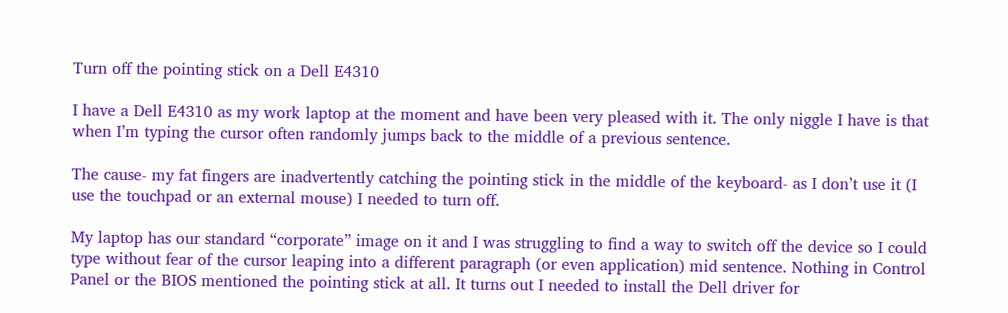Turn off the pointing stick on a Dell E4310

I have a Dell E4310 as my work laptop at the moment and have been very pleased with it. The only niggle I have is that when I’m typing the cursor often randomly jumps back to the middle of a previous sentence.

The cause- my fat fingers are inadvertently catching the pointing stick in the middle of the keyboard- as I don’t use it (I use the touchpad or an external mouse) I needed to turn off.

My laptop has our standard “corporate” image on it and I was struggling to find a way to switch off the device so I could type without fear of the cursor leaping into a different paragraph (or even application) mid sentence. Nothing in Control Panel or the BIOS mentioned the pointing stick at all. It turns out I needed to install the Dell driver for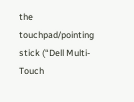the touchpad/pointing stick (“Dell Multi-Touch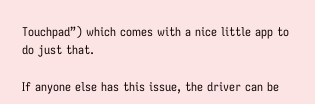Touchpad”) which comes with a nice little app to do just that.

If anyone else has this issue, the driver can be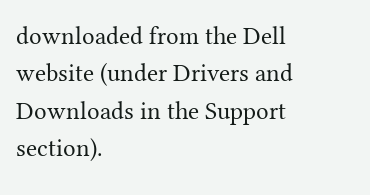downloaded from the Dell website (under Drivers and Downloads in the Support section).